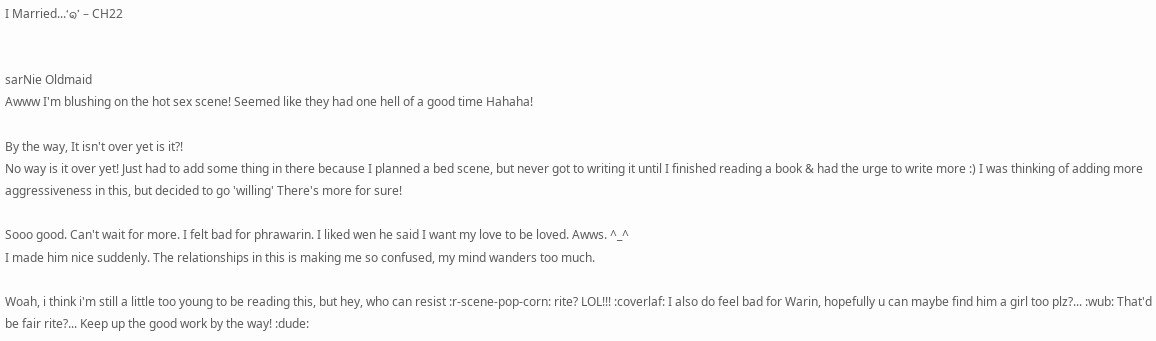I Married...‘๑’ - CH22


sarNie Oldmaid
Awww I'm blushing on the hot sex scene! Seemed like they had one hell of a good time Hahaha!

By the way, It isn't over yet is it?!
No way is it over yet! Just had to add some thing in there because I planned a bed scene, but never got to writing it until I finished reading a book & had the urge to write more :) I was thinking of adding more aggressiveness in this, but decided to go 'willing' There's more for sure!

Sooo good. Can't wait for more. I felt bad for phrawarin. I liked wen he said I want my love to be loved. Awws. ^_^
I made him nice suddenly. The relationships in this is making me so confused, my mind wanders too much.

Woah, i think i'm still a little too young to be reading this, but hey, who can resist :r-scene-pop-corn: rite? LOL!!! :coverlaf: I also do feel bad for Warin, hopefully u can maybe find him a girl too plz?... :wub: That'd be fair rite?... Keep up the good work by the way! :dude: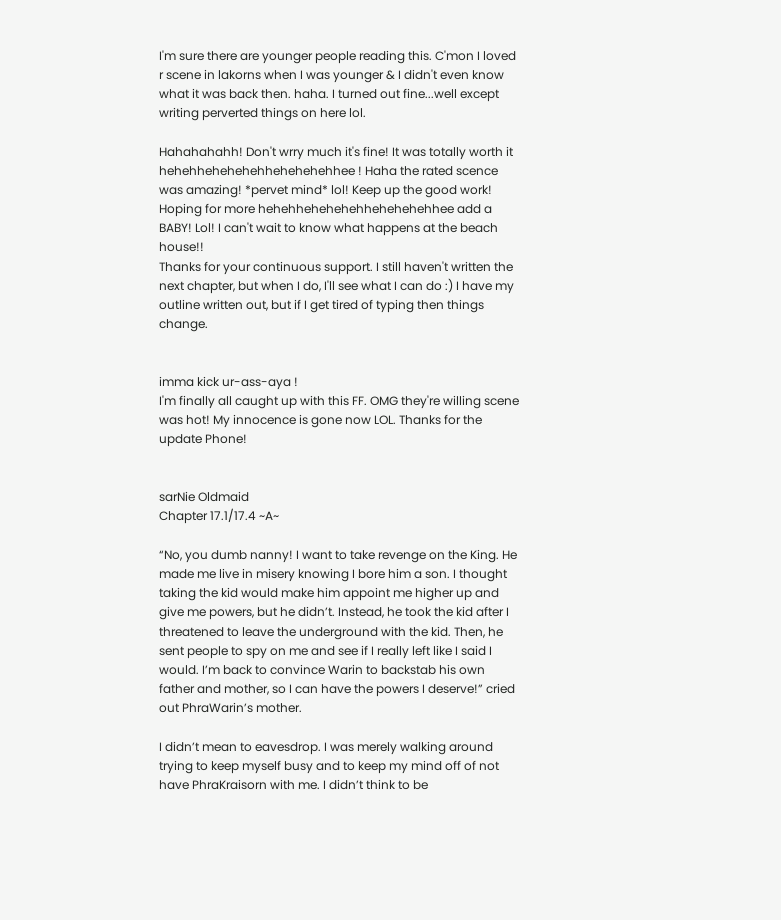I'm sure there are younger people reading this. C'mon I loved r scene in lakorns when I was younger & I didn't even know what it was back then. haha. I turned out fine...well except writing perverted things on here lol.

Hahahahahh! Don't wrry much it's fine! It was totally worth it hehehhehehehehhehehehehhee ! Haha the rated scence was amazing! *pervet mind* lol! Keep up the good work! Hoping for more hehehhehehehehhehehehehhee add a BABY! Lol! I can't wait to know what happens at the beach house!!
Thanks for your continuous support. I still haven't written the next chapter, but when I do, I'll see what I can do :) I have my outline written out, but if I get tired of typing then things change.


imma kick ur-ass-aya !
I'm finally all caught up with this FF. OMG they're willing scene was hot! My innocence is gone now LOL. Thanks for the update Phone!


sarNie Oldmaid
Chapter 17.1/17.4 ~A~

“No, you dumb nanny! I want to take revenge on the King. He made me live in misery knowing I bore him a son. I thought taking the kid would make him appoint me higher up and give me powers, but he didn’t. Instead, he took the kid after I threatened to leave the underground with the kid. Then, he sent people to spy on me and see if I really left like I said I would. I’m back to convince Warin to backstab his own father and mother, so I can have the powers I deserve!” cried out PhraWarin’s mother.

I didn’t mean to eavesdrop. I was merely walking around trying to keep myself busy and to keep my mind off of not have PhraKraisorn with me. I didn’t think to be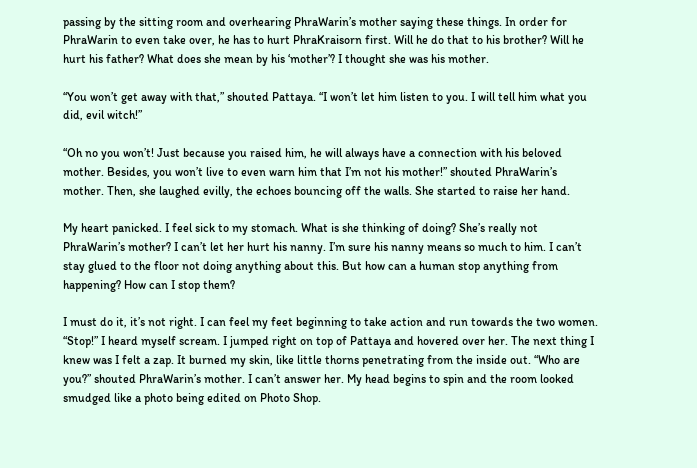passing by the sitting room and overhearing PhraWarin’s mother saying these things. In order for PhraWarin to even take over, he has to hurt PhraKraisorn first. Will he do that to his brother? Will he hurt his father? What does she mean by his ‘mother’? I thought she was his mother.

“You won’t get away with that,” shouted Pattaya. “I won’t let him listen to you. I will tell him what you did, evil witch!”

“Oh no you won’t! Just because you raised him, he will always have a connection with his beloved mother. Besides, you won’t live to even warn him that I’m not his mother!” shouted PhraWarin’s mother. Then, she laughed evilly, the echoes bouncing off the walls. She started to raise her hand.

My heart panicked. I feel sick to my stomach. What is she thinking of doing? She’s really not PhraWarin’s mother? I can’t let her hurt his nanny. I’m sure his nanny means so much to him. I can’t stay glued to the floor not doing anything about this. But how can a human stop anything from happening? How can I stop them?

I must do it, it’s not right. I can feel my feet beginning to take action and run towards the two women. “Stop!” I heard myself scream. I jumped right on top of Pattaya and hovered over her. The next thing I knew was I felt a zap. It burned my skin, like little thorns penetrating from the inside out. “Who are you?” shouted PhraWarin’s mother. I can’t answer her. My head begins to spin and the room looked smudged like a photo being edited on Photo Shop.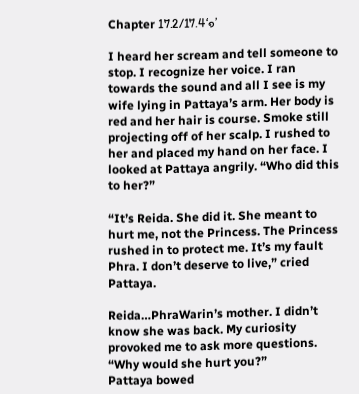Chapter 17.2/17.4‘๑’

I heard her scream and tell someone to stop. I recognize her voice. I ran towards the sound and all I see is my wife lying in Pattaya’s arm. Her body is red and her hair is course. Smoke still projecting off of her scalp. I rushed to her and placed my hand on her face. I looked at Pattaya angrily. “Who did this to her?”

“It’s Reida. She did it. She meant to hurt me, not the Princess. The Princess rushed in to protect me. It’s my fault Phra. I don’t deserve to live,” cried Pattaya.

Reida…PhraWarin’s mother. I didn’t know she was back. My curiosity provoked me to ask more questions. “Why would she hurt you?”
Pattaya bowed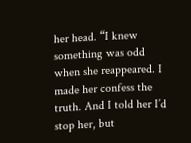her head. “I knew something was odd when she reappeared. I made her confess the truth. And I told her I’d stop her, but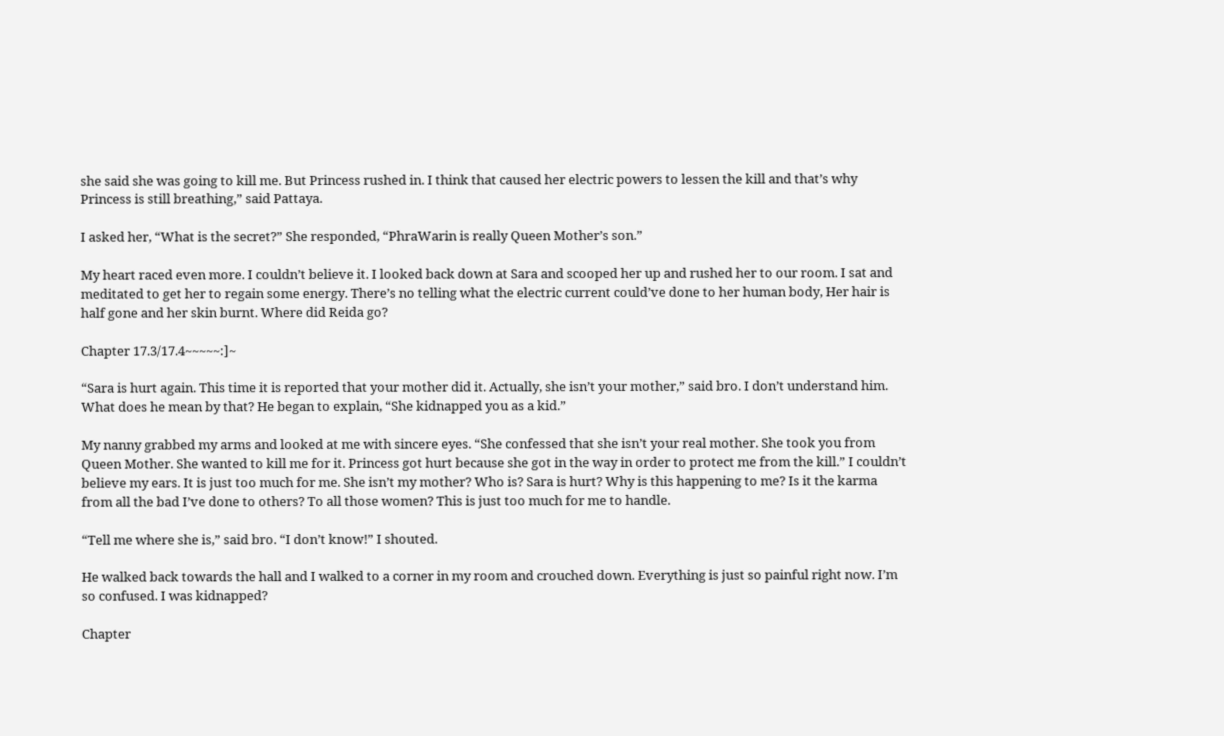she said she was going to kill me. But Princess rushed in. I think that caused her electric powers to lessen the kill and that’s why Princess is still breathing,” said Pattaya.

I asked her, “What is the secret?” She responded, “PhraWarin is really Queen Mother’s son.”

My heart raced even more. I couldn’t believe it. I looked back down at Sara and scooped her up and rushed her to our room. I sat and meditated to get her to regain some energy. There’s no telling what the electric current could’ve done to her human body, Her hair is half gone and her skin burnt. Where did Reida go?

Chapter 17.3/17.4~~~~~:]~

“Sara is hurt again. This time it is reported that your mother did it. Actually, she isn’t your mother,” said bro. I don’t understand him. What does he mean by that? He began to explain, “She kidnapped you as a kid.”

My nanny grabbed my arms and looked at me with sincere eyes. “She confessed that she isn’t your real mother. She took you from Queen Mother. She wanted to kill me for it. Princess got hurt because she got in the way in order to protect me from the kill.” I couldn’t believe my ears. It is just too much for me. She isn’t my mother? Who is? Sara is hurt? Why is this happening to me? Is it the karma from all the bad I’ve done to others? To all those women? This is just too much for me to handle.

“Tell me where she is,” said bro. “I don’t know!” I shouted.

He walked back towards the hall and I walked to a corner in my room and crouched down. Everything is just so painful right now. I’m so confused. I was kidnapped?

Chapter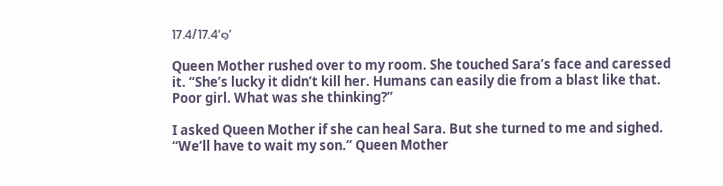17.4/17.4‘๑’

Queen Mother rushed over to my room. She touched Sara’s face and caressed it. “She’s lucky it didn’t kill her. Humans can easily die from a blast like that. Poor girl. What was she thinking?”

I asked Queen Mother if she can heal Sara. But she turned to me and sighed. “We’ll have to wait my son.” Queen Mother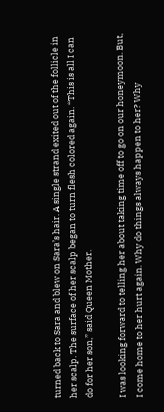turned back to Sara and blew on Sara’s hair. A single strand exited out of the follicle in her scalp. The surface of her scalp began to turn flesh colored again. “This is all I can do for her son,” said Queen Mother.

I was looking forward to telling her about taking time off to go on our honeymoon. But, I come home to her hurt again. Why do things always happen to her? Why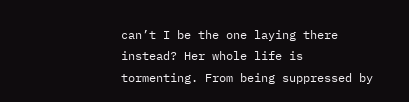can’t I be the one laying there instead? Her whole life is tormenting. From being suppressed by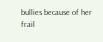bullies because of her frail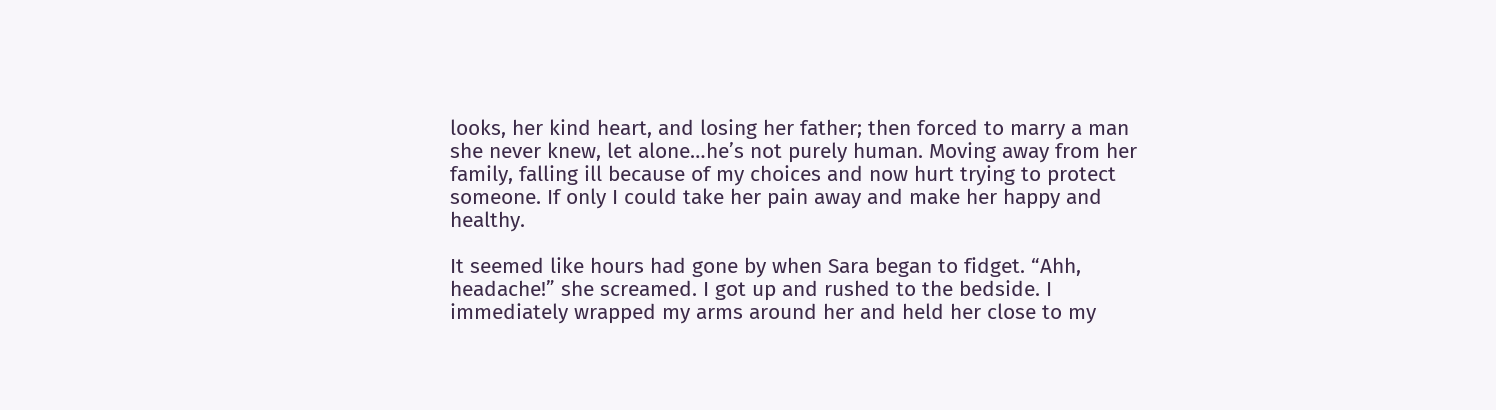looks, her kind heart, and losing her father; then forced to marry a man she never knew, let alone…he’s not purely human. Moving away from her family, falling ill because of my choices and now hurt trying to protect someone. If only I could take her pain away and make her happy and healthy.

It seemed like hours had gone by when Sara began to fidget. “Ahh, headache!” she screamed. I got up and rushed to the bedside. I immediately wrapped my arms around her and held her close to my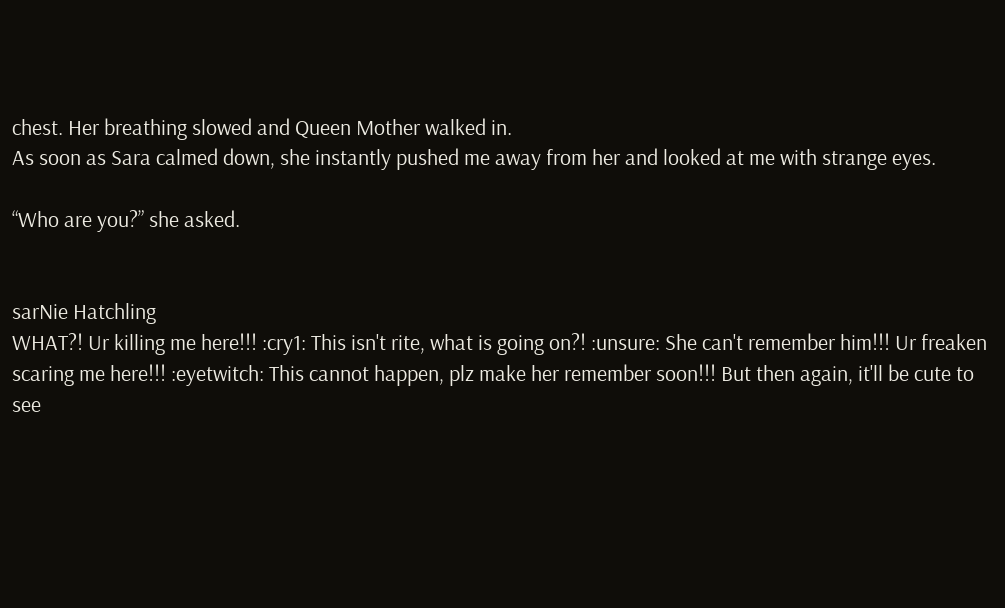chest. Her breathing slowed and Queen Mother walked in.
As soon as Sara calmed down, she instantly pushed me away from her and looked at me with strange eyes.

“Who are you?” she asked.


sarNie Hatchling
WHAT?! Ur killing me here!!! :cry1: This isn't rite, what is going on?! :unsure: She can't remember him!!! Ur freaken scaring me here!!! :eyetwitch: This cannot happen, plz make her remember soon!!! But then again, it'll be cute to see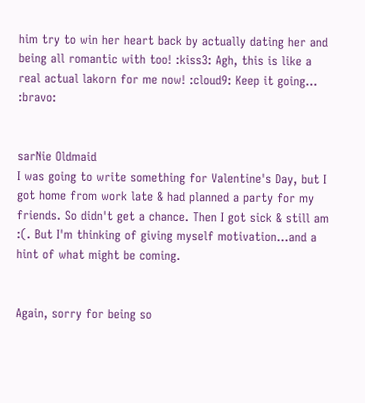him try to win her heart back by actually dating her and being all romantic with too! :kiss3: Agh, this is like a real actual lakorn for me now! :cloud9: Keep it going... :bravo:


sarNie Oldmaid
I was going to write something for Valentine's Day, but I got home from work late & had planned a party for my friends. So didn't get a chance. Then I got sick & still am :(. But I'm thinking of giving myself motivation...and a hint of what might be coming.


Again, sorry for being so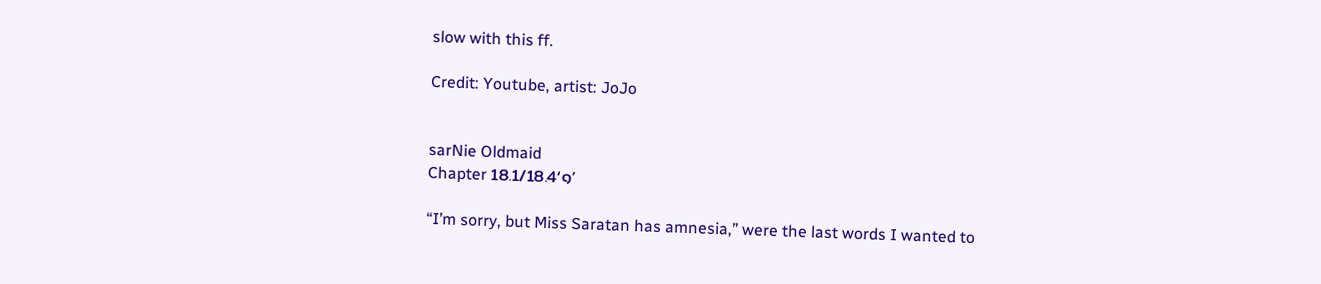slow with this ff.

Credit: Youtube, artist: JoJo


sarNie Oldmaid
Chapter 18.1/18.4‘๑’

“I’m sorry, but Miss Saratan has amnesia,” were the last words I wanted to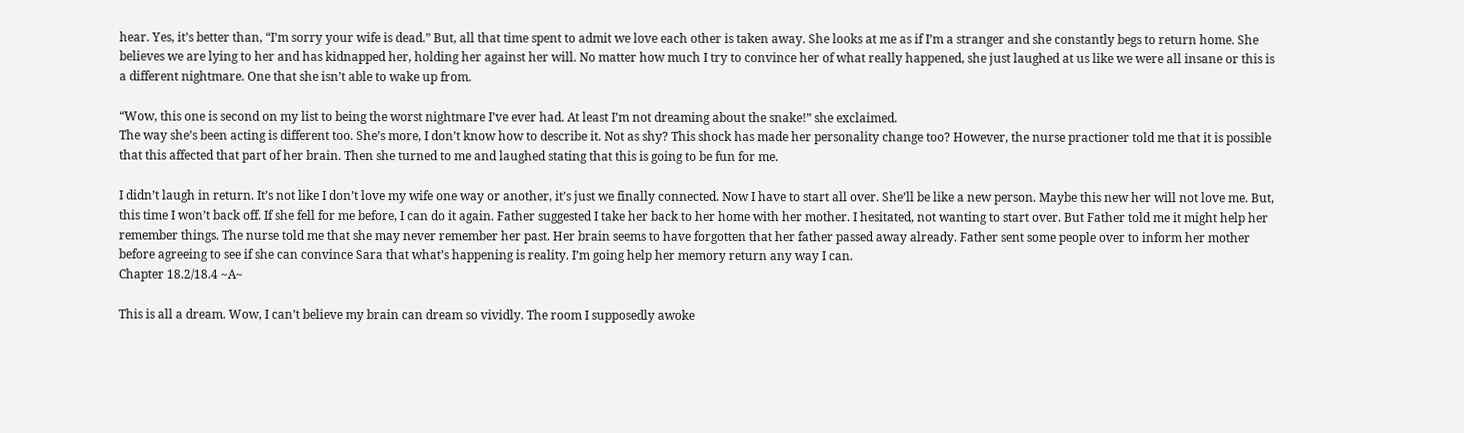hear. Yes, it’s better than, “I’m sorry your wife is dead.” But, all that time spent to admit we love each other is taken away. She looks at me as if I’m a stranger and she constantly begs to return home. She believes we are lying to her and has kidnapped her, holding her against her will. No matter how much I try to convince her of what really happened, she just laughed at us like we were all insane or this is a different nightmare. One that she isn’t able to wake up from.

“Wow, this one is second on my list to being the worst nightmare I’ve ever had. At least I’m not dreaming about the snake!” she exclaimed.
The way she’s been acting is different too. She’s more, I don’t know how to describe it. Not as shy? This shock has made her personality change too? However, the nurse practioner told me that it is possible that this affected that part of her brain. Then she turned to me and laughed stating that this is going to be fun for me.

I didn’t laugh in return. It’s not like I don’t love my wife one way or another, it’s just we finally connected. Now I have to start all over. She’ll be like a new person. Maybe this new her will not love me. But, this time I won’t back off. If she fell for me before, I can do it again. Father suggested I take her back to her home with her mother. I hesitated, not wanting to start over. But Father told me it might help her remember things. The nurse told me that she may never remember her past. Her brain seems to have forgotten that her father passed away already. Father sent some people over to inform her mother before agreeing to see if she can convince Sara that what’s happening is reality. I’m going help her memory return any way I can.
Chapter 18.2/18.4 ~A~

This is all a dream. Wow, I can’t believe my brain can dream so vividly. The room I supposedly awoke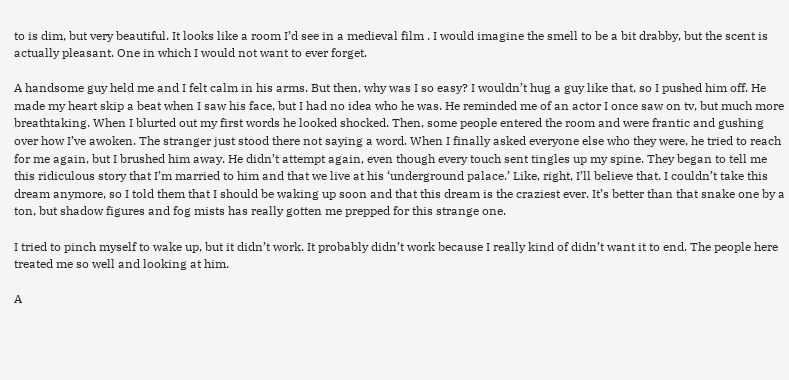to is dim, but very beautiful. It looks like a room I’d see in a medieval film . I would imagine the smell to be a bit drabby, but the scent is actually pleasant. One in which I would not want to ever forget.

A handsome guy held me and I felt calm in his arms. But then, why was I so easy? I wouldn’t hug a guy like that, so I pushed him off. He made my heart skip a beat when I saw his face, but I had no idea who he was. He reminded me of an actor I once saw on tv, but much more breathtaking. When I blurted out my first words he looked shocked. Then, some people entered the room and were frantic and gushing over how I’ve awoken. The stranger just stood there not saying a word. When I finally asked everyone else who they were, he tried to reach for me again, but I brushed him away. He didn’t attempt again, even though every touch sent tingles up my spine. They began to tell me this ridiculous story that I’m married to him and that we live at his ‘underground palace.’ Like, right, I’ll believe that. I couldn’t take this dream anymore, so I told them that I should be waking up soon and that this dream is the craziest ever. It’s better than that snake one by a ton, but shadow figures and fog mists has really gotten me prepped for this strange one.

I tried to pinch myself to wake up, but it didn’t work. It probably didn’t work because I really kind of didn’t want it to end. The people here treated me so well and looking at him.

A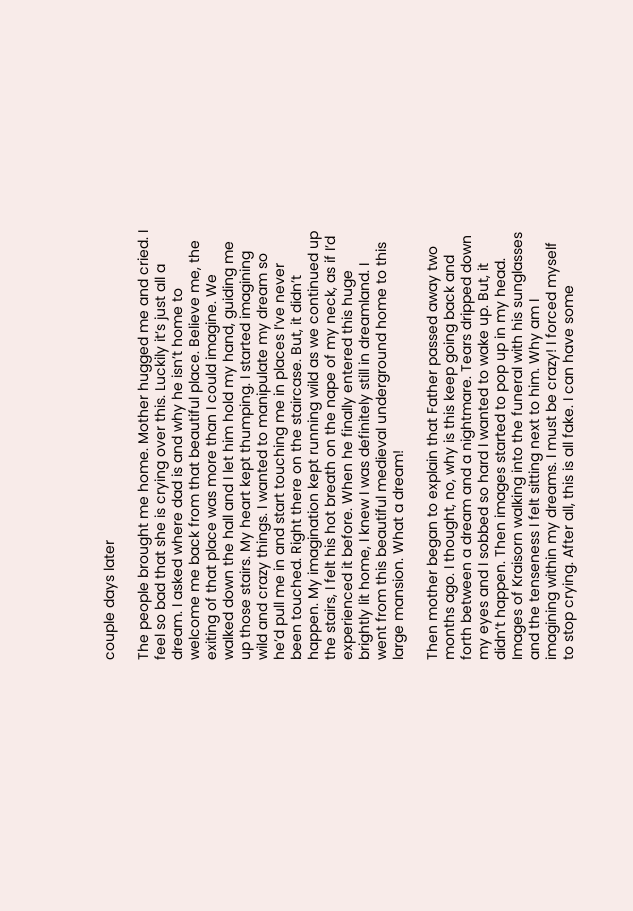couple days later

The people brought me home. Mother hugged me and cried. I feel so bad that she is crying over this. Luckily it’s just all a dream. I asked where dad is and why he isn’t home to welcome me back from that beautiful place. Believe me, the exiting of that place was more than I could imagine. We walked down the hall and I let him hold my hand, guiding me up those stairs. My heart kept thumping. I started imagining wild and crazy things. I wanted to manipulate my dream so he’d pull me in and start touching me in places I’ve never been touched. Right there on the staircase. But, it didn’t happen. My imagination kept running wild as we continued up the stairs, I felt his hot breath on the nape of my neck, as if I’d experienced it before. When he finally entered this huge brightly lit home, I knew I was definitely still in dreamland. I went from this beautiful medieval underground home to this large mansion. What a dream!

Then mother began to explain that Father passed away two months ago. I thought, no, why is this keep going back and forth between a dream and a nightmare. Tears dripped down my eyes and I sobbed so hard I wanted to wake up. But, it didn’t happen. Then images started to pop up in my head. Images of Kraisorn walking into the funeral with his sunglasses and the tenseness I felt sitting next to him. Why am I imagining within my dreams. I must be crazy! I forced myself to stop crying. After all, this is all fake. I can have some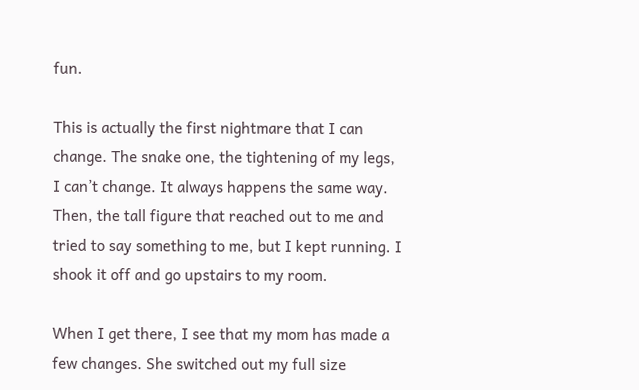fun.

This is actually the first nightmare that I can change. The snake one, the tightening of my legs, I can’t change. It always happens the same way. Then, the tall figure that reached out to me and tried to say something to me, but I kept running. I shook it off and go upstairs to my room.

When I get there, I see that my mom has made a few changes. She switched out my full size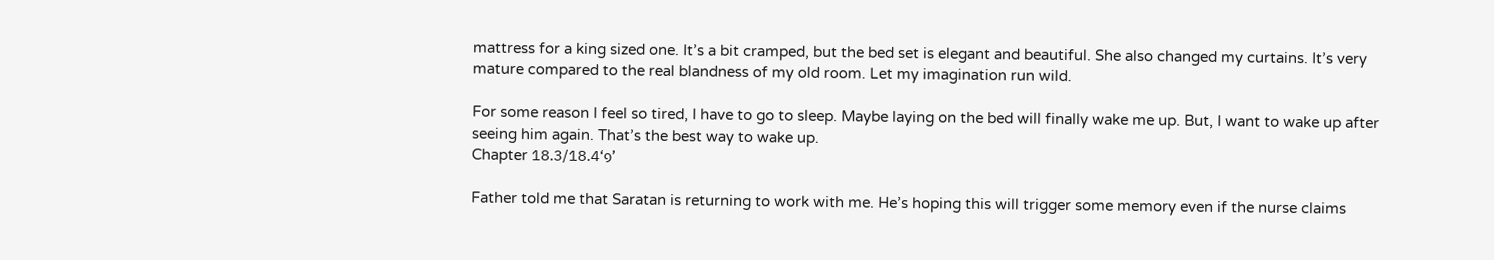mattress for a king sized one. It’s a bit cramped, but the bed set is elegant and beautiful. She also changed my curtains. It’s very mature compared to the real blandness of my old room. Let my imagination run wild.

For some reason I feel so tired, I have to go to sleep. Maybe laying on the bed will finally wake me up. But, I want to wake up after seeing him again. That’s the best way to wake up.
Chapter 18.3/18.4‘๑’

Father told me that Saratan is returning to work with me. He’s hoping this will trigger some memory even if the nurse claims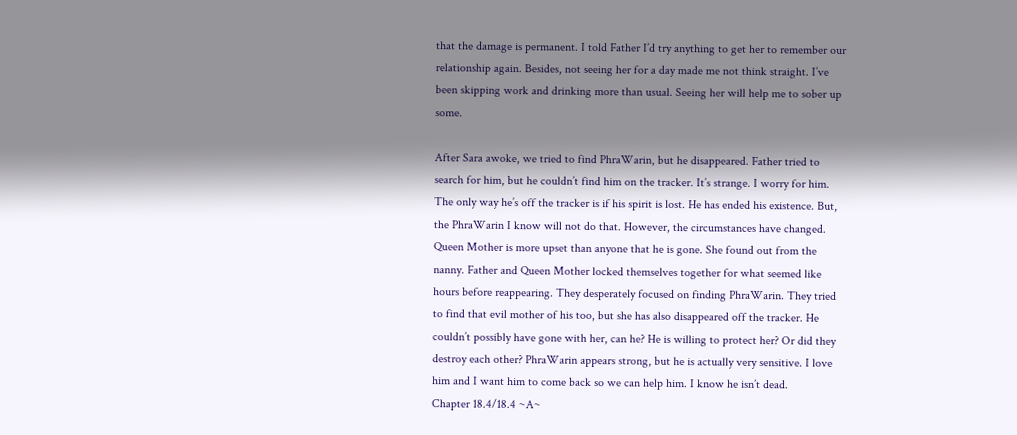that the damage is permanent. I told Father I’d try anything to get her to remember our relationship again. Besides, not seeing her for a day made me not think straight. I’ve been skipping work and drinking more than usual. Seeing her will help me to sober up some.

After Sara awoke, we tried to find PhraWarin, but he disappeared. Father tried to search for him, but he couldn’t find him on the tracker. It’s strange. I worry for him. The only way he’s off the tracker is if his spirit is lost. He has ended his existence. But, the PhraWarin I know will not do that. However, the circumstances have changed. Queen Mother is more upset than anyone that he is gone. She found out from the nanny. Father and Queen Mother locked themselves together for what seemed like hours before reappearing. They desperately focused on finding PhraWarin. They tried to find that evil mother of his too, but she has also disappeared off the tracker. He couldn’t possibly have gone with her, can he? He is willing to protect her? Or did they destroy each other? PhraWarin appears strong, but he is actually very sensitive. I love him and I want him to come back so we can help him. I know he isn’t dead.
Chapter 18.4/18.4 ~A~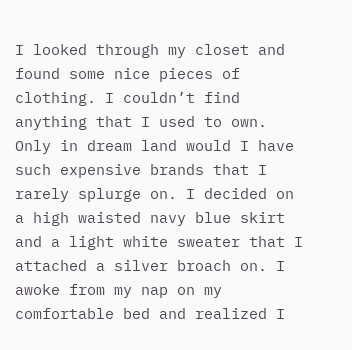I looked through my closet and found some nice pieces of clothing. I couldn’t find anything that I used to own. Only in dream land would I have such expensive brands that I rarely splurge on. I decided on a high waisted navy blue skirt and a light white sweater that I attached a silver broach on. I awoke from my nap on my comfortable bed and realized I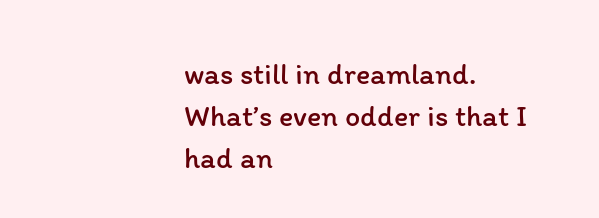was still in dreamland. What’s even odder is that I had an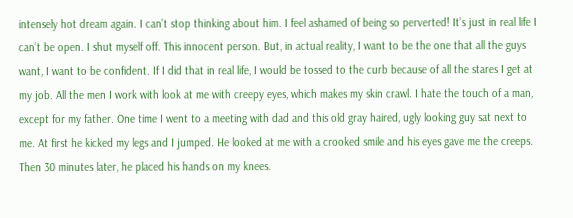intensely hot dream again. I can’t stop thinking about him. I feel ashamed of being so perverted! It’s just in real life I can’t be open. I shut myself off. This innocent person. But, in actual reality, I want to be the one that all the guys want, I want to be confident. If I did that in real life, I would be tossed to the curb because of all the stares I get at my job. All the men I work with look at me with creepy eyes, which makes my skin crawl. I hate the touch of a man, except for my father. One time I went to a meeting with dad and this old gray haired, ugly looking guy sat next to me. At first he kicked my legs and I jumped. He looked at me with a crooked smile and his eyes gave me the creeps. Then 30 minutes later, he placed his hands on my knees.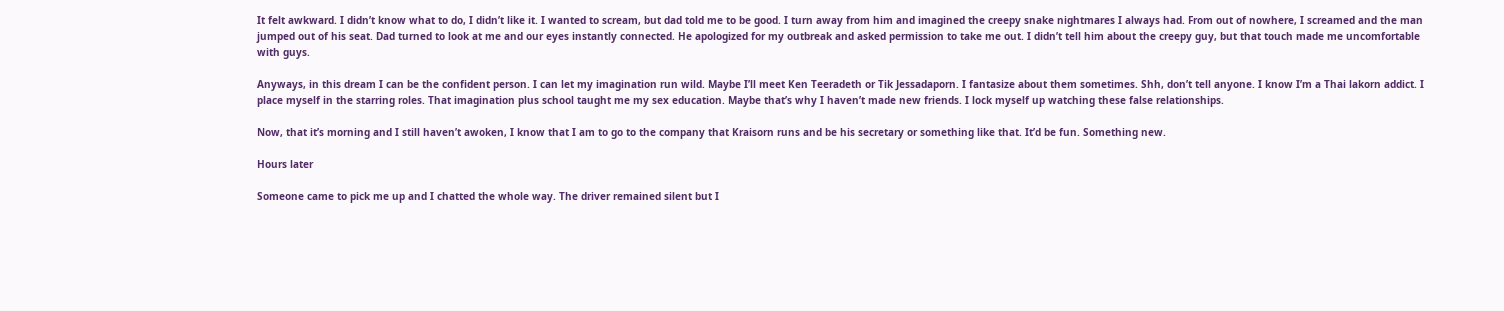It felt awkward. I didn’t know what to do, I didn’t like it. I wanted to scream, but dad told me to be good. I turn away from him and imagined the creepy snake nightmares I always had. From out of nowhere, I screamed and the man jumped out of his seat. Dad turned to look at me and our eyes instantly connected. He apologized for my outbreak and asked permission to take me out. I didn’t tell him about the creepy guy, but that touch made me uncomfortable with guys.

Anyways, in this dream I can be the confident person. I can let my imagination run wild. Maybe I’ll meet Ken Teeradeth or Tik Jessadaporn. I fantasize about them sometimes. Shh, don’t tell anyone. I know I’m a Thai lakorn addict. I place myself in the starring roles. That imagination plus school taught me my sex education. Maybe that’s why I haven’t made new friends. I lock myself up watching these false relationships.

Now, that it’s morning and I still haven’t awoken, I know that I am to go to the company that Kraisorn runs and be his secretary or something like that. It’d be fun. Something new.

Hours later

Someone came to pick me up and I chatted the whole way. The driver remained silent but I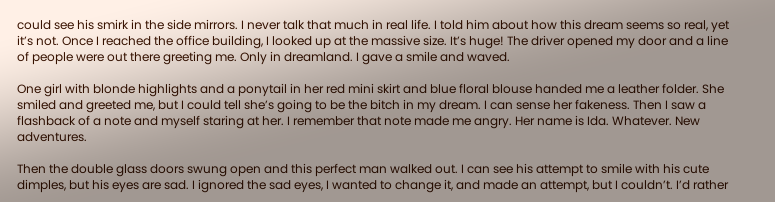could see his smirk in the side mirrors. I never talk that much in real life. I told him about how this dream seems so real, yet it’s not. Once I reached the office building, I looked up at the massive size. It’s huge! The driver opened my door and a line of people were out there greeting me. Only in dreamland. I gave a smile and waved.

One girl with blonde highlights and a ponytail in her red mini skirt and blue floral blouse handed me a leather folder. She smiled and greeted me, but I could tell she’s going to be the bitch in my dream. I can sense her fakeness. Then I saw a flashback of a note and myself staring at her. I remember that note made me angry. Her name is Ida. Whatever. New adventures.

Then the double glass doors swung open and this perfect man walked out. I can see his attempt to smile with his cute dimples, but his eyes are sad. I ignored the sad eyes, I wanted to change it, and made an attempt, but I couldn’t. I’d rather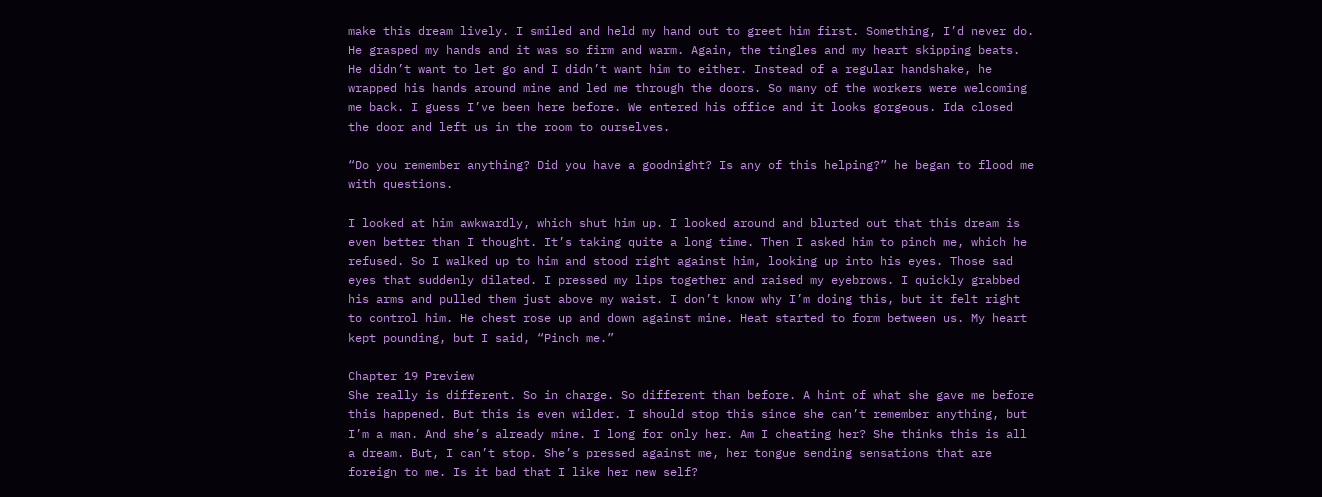make this dream lively. I smiled and held my hand out to greet him first. Something, I’d never do. He grasped my hands and it was so firm and warm. Again, the tingles and my heart skipping beats. He didn’t want to let go and I didn’t want him to either. Instead of a regular handshake, he wrapped his hands around mine and led me through the doors. So many of the workers were welcoming me back. I guess I’ve been here before. We entered his office and it looks gorgeous. Ida closed the door and left us in the room to ourselves.

“Do you remember anything? Did you have a goodnight? Is any of this helping?” he began to flood me with questions.

I looked at him awkwardly, which shut him up. I looked around and blurted out that this dream is even better than I thought. It’s taking quite a long time. Then I asked him to pinch me, which he refused. So I walked up to him and stood right against him, looking up into his eyes. Those sad eyes that suddenly dilated. I pressed my lips together and raised my eyebrows. I quickly grabbed his arms and pulled them just above my waist. I don’t know why I’m doing this, but it felt right to control him. He chest rose up and down against mine. Heat started to form between us. My heart kept pounding, but I said, “Pinch me.”

Chapter 19 Preview
She really is different. So in charge. So different than before. A hint of what she gave me before this happened. But this is even wilder. I should stop this since she can’t remember anything, but I’m a man. And she’s already mine. I long for only her. Am I cheating her? She thinks this is all a dream. But, I can’t stop. She’s pressed against me, her tongue sending sensations that are foreign to me. Is it bad that I like her new self?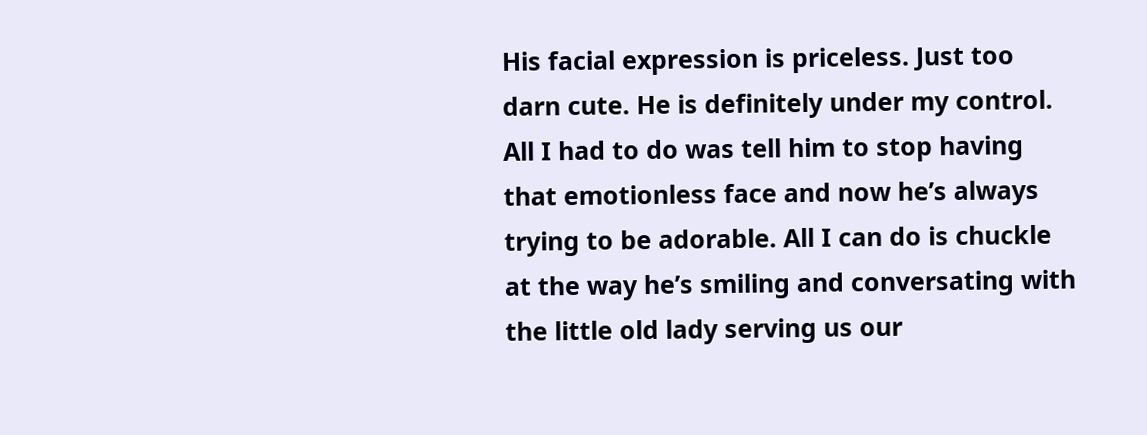His facial expression is priceless. Just too darn cute. He is definitely under my control. All I had to do was tell him to stop having that emotionless face and now he’s always trying to be adorable. All I can do is chuckle at the way he’s smiling and conversating with the little old lady serving us our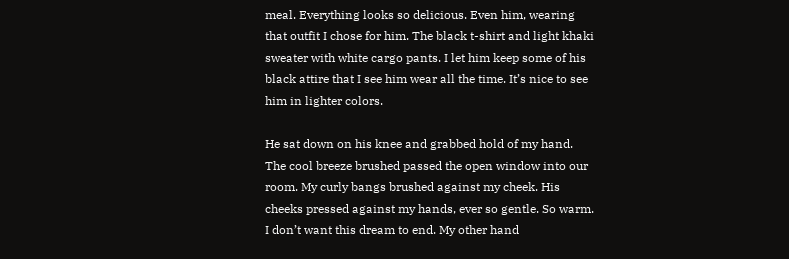meal. Everything looks so delicious. Even him, wearing that outfit I chose for him. The black t-shirt and light khaki sweater with white cargo pants. I let him keep some of his black attire that I see him wear all the time. It’s nice to see him in lighter colors.

He sat down on his knee and grabbed hold of my hand. The cool breeze brushed passed the open window into our room. My curly bangs brushed against my cheek. His cheeks pressed against my hands, ever so gentle. So warm. I don’t want this dream to end. My other hand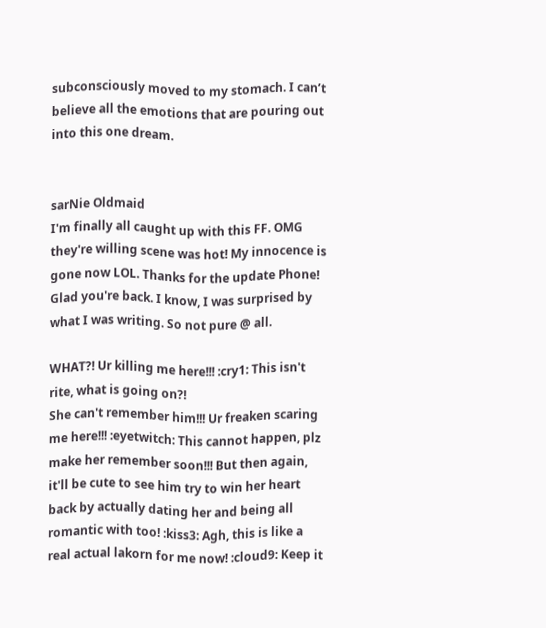subconsciously moved to my stomach. I can’t believe all the emotions that are pouring out into this one dream.


sarNie Oldmaid
I'm finally all caught up with this FF. OMG they're willing scene was hot! My innocence is gone now LOL. Thanks for the update Phone!
Glad you're back. I know, I was surprised by what I was writing. So not pure @ all.

WHAT?! Ur killing me here!!! :cry1: This isn't rite, what is going on?!
She can't remember him!!! Ur freaken scaring me here!!! :eyetwitch: This cannot happen, plz make her remember soon!!! But then again, it'll be cute to see him try to win her heart back by actually dating her and being all romantic with too! :kiss3: Agh, this is like a real actual lakorn for me now! :cloud9: Keep it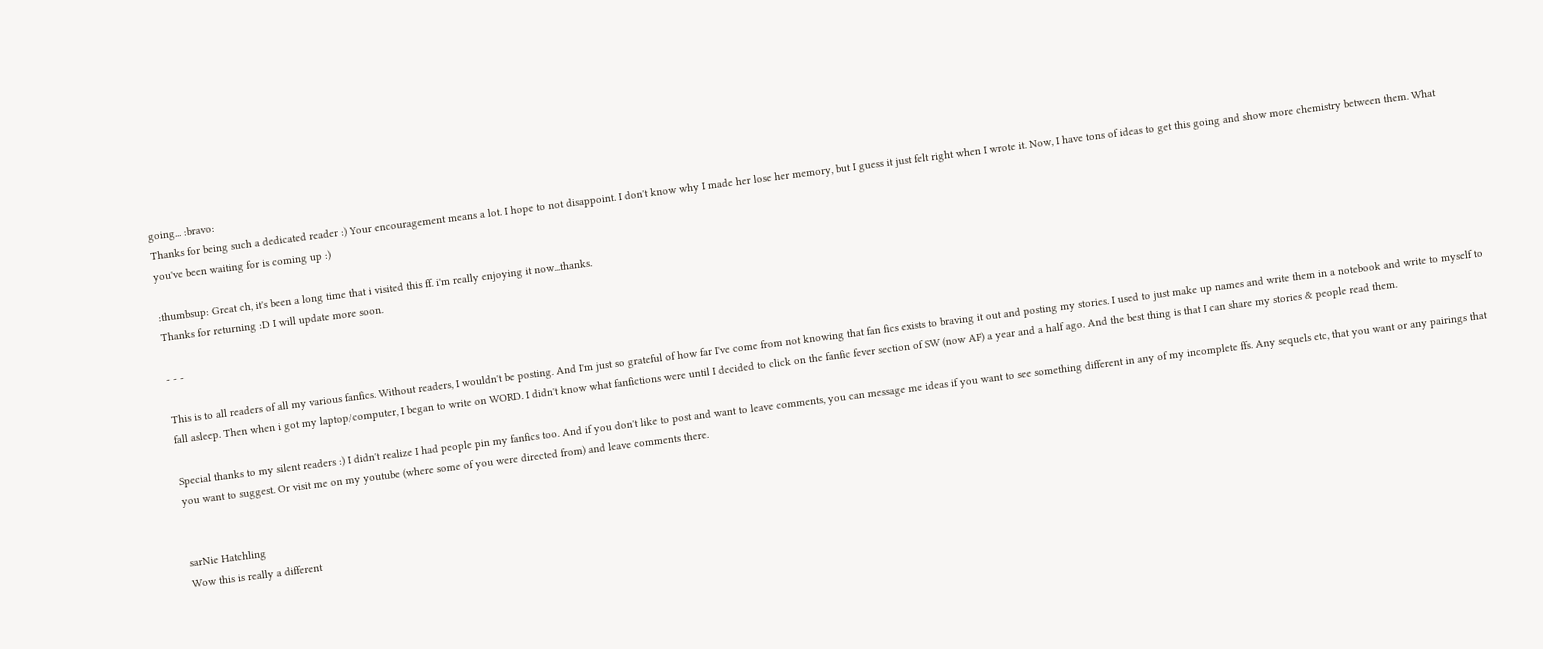going... :bravo:
Thanks for being such a dedicated reader :) Your encouragement means a lot. I hope to not disappoint. I don't know why I made her lose her memory, but I guess it just felt right when I wrote it. Now, I have tons of ideas to get this going and show more chemistry between them. What you've been waiting for is coming up :)

:thumbsup: Great ch, it's been a long time that i visited this ff. i'm really enjoying it now...thanks.
Thanks for returning :D I will update more soon.

- - -

This is to all readers of all my various fanfics. Without readers, I wouldn't be posting. And I'm just so grateful of how far I've come from not knowing that fan fics exists to braving it out and posting my stories. I used to just make up names and write them in a notebook and write to myself to fall asleep. Then when i got my laptop/computer, I began to write on WORD. I didn't know what fanfictions were until I decided to click on the fanfic fever section of SW (now AF) a year and a half ago. And the best thing is that I can share my stories & people read them.

Special thanks to my silent readers :) I didn't realize I had people pin my fanfics too. And if you don't like to post and want to leave comments, you can message me ideas if you want to see something different in any of my incomplete ffs. Any sequels etc, that you want or any pairings that you want to suggest. Or visit me on my youtube (where some of you were directed from) and leave comments there.


sarNie Hatchling
Wow this is really a different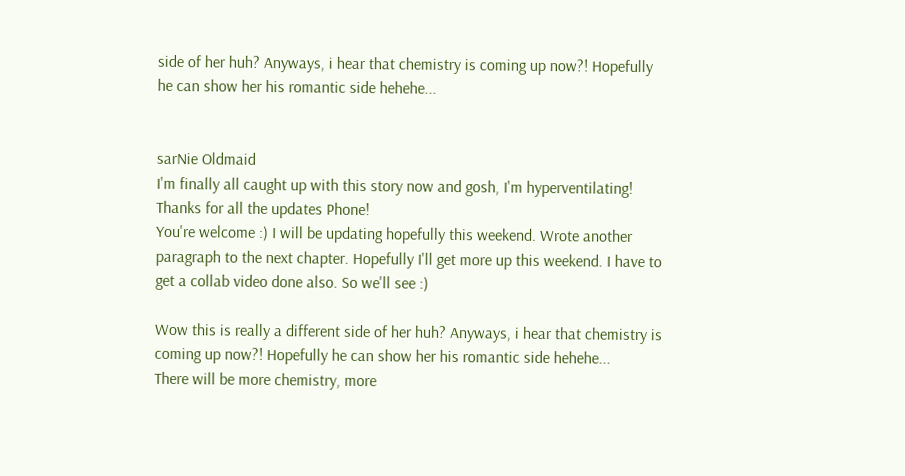side of her huh? Anyways, i hear that chemistry is coming up now?! Hopefully he can show her his romantic side hehehe...


sarNie Oldmaid
I'm finally all caught up with this story now and gosh, I'm hyperventilating! Thanks for all the updates Phone!
You're welcome :) I will be updating hopefully this weekend. Wrote another paragraph to the next chapter. Hopefully I'll get more up this weekend. I have to get a collab video done also. So we'll see :)

Wow this is really a different side of her huh? Anyways, i hear that chemistry is coming up now?! Hopefully he can show her his romantic side hehehe...
There will be more chemistry, more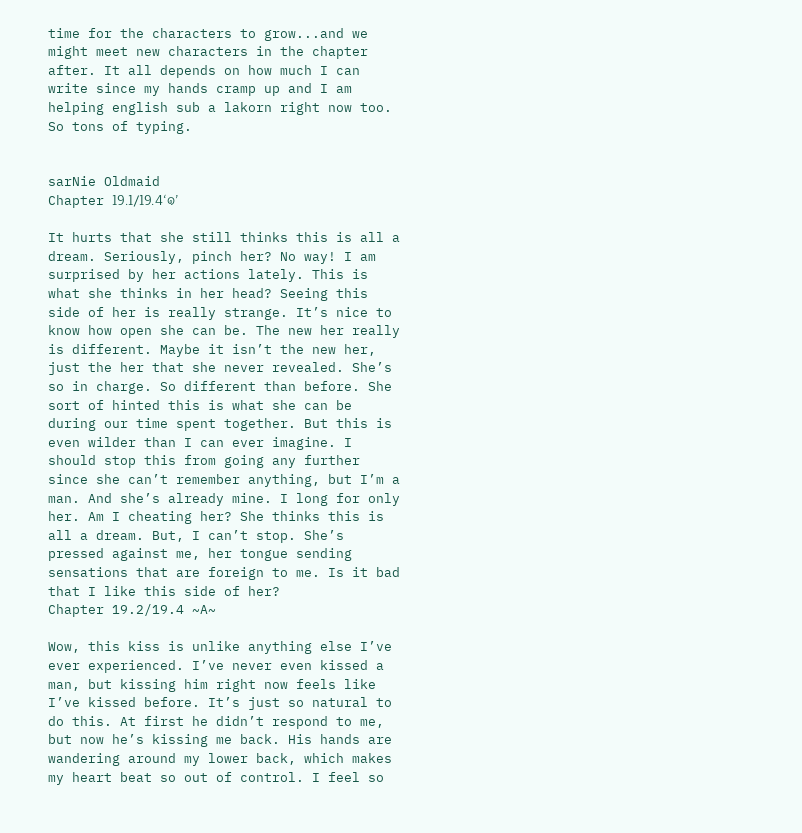time for the characters to grow...and we might meet new characters in the chapter after. It all depends on how much I can write since my hands cramp up and I am helping english sub a lakorn right now too. So tons of typing.


sarNie Oldmaid
Chapter 19.1/19.4‘๑’

It hurts that she still thinks this is all a dream. Seriously, pinch her? No way! I am surprised by her actions lately. This is what she thinks in her head? Seeing this side of her is really strange. It’s nice to know how open she can be. The new her really is different. Maybe it isn’t the new her, just the her that she never revealed. She’s so in charge. So different than before. She sort of hinted this is what she can be during our time spent together. But this is even wilder than I can ever imagine. I should stop this from going any further since she can’t remember anything, but I’m a man. And she’s already mine. I long for only her. Am I cheating her? She thinks this is all a dream. But, I can’t stop. She’s pressed against me, her tongue sending sensations that are foreign to me. Is it bad that I like this side of her?
Chapter 19.2/19.4 ~A~

Wow, this kiss is unlike anything else I’ve ever experienced. I’ve never even kissed a man, but kissing him right now feels like I’ve kissed before. It’s just so natural to do this. At first he didn’t respond to me, but now he’s kissing me back. His hands are wandering around my lower back, which makes my heart beat so out of control. I feel so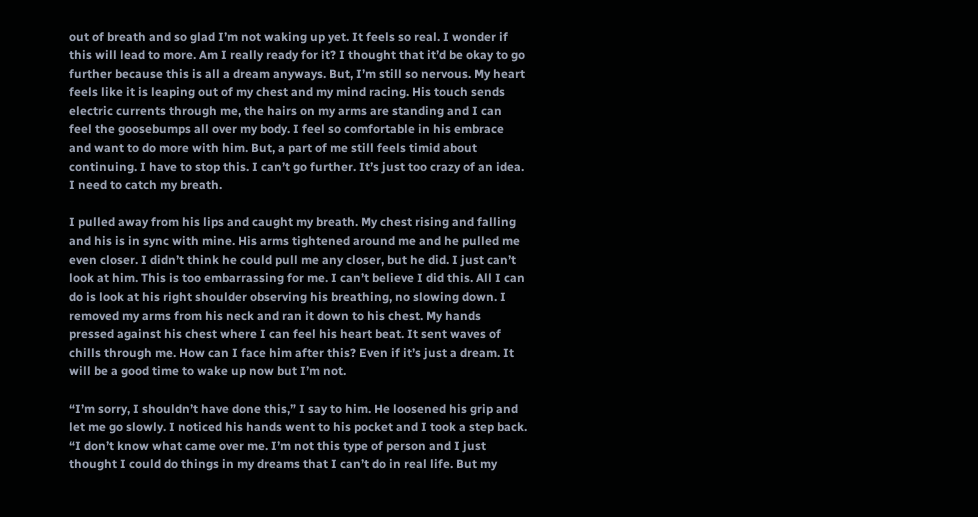out of breath and so glad I’m not waking up yet. It feels so real. I wonder if this will lead to more. Am I really ready for it? I thought that it’d be okay to go further because this is all a dream anyways. But, I’m still so nervous. My heart feels like it is leaping out of my chest and my mind racing. His touch sends electric currents through me, the hairs on my arms are standing and I can feel the goosebumps all over my body. I feel so comfortable in his embrace and want to do more with him. But, a part of me still feels timid about continuing. I have to stop this. I can’t go further. It’s just too crazy of an idea. I need to catch my breath.

I pulled away from his lips and caught my breath. My chest rising and falling and his is in sync with mine. His arms tightened around me and he pulled me even closer. I didn’t think he could pull me any closer, but he did. I just can’t look at him. This is too embarrassing for me. I can’t believe I did this. All I can do is look at his right shoulder observing his breathing, no slowing down. I removed my arms from his neck and ran it down to his chest. My hands pressed against his chest where I can feel his heart beat. It sent waves of chills through me. How can I face him after this? Even if it’s just a dream. It will be a good time to wake up now but I’m not.

“I’m sorry, I shouldn’t have done this,” I say to him. He loosened his grip and let me go slowly. I noticed his hands went to his pocket and I took a step back. “I don’t know what came over me. I’m not this type of person and I just thought I could do things in my dreams that I can’t do in real life. But my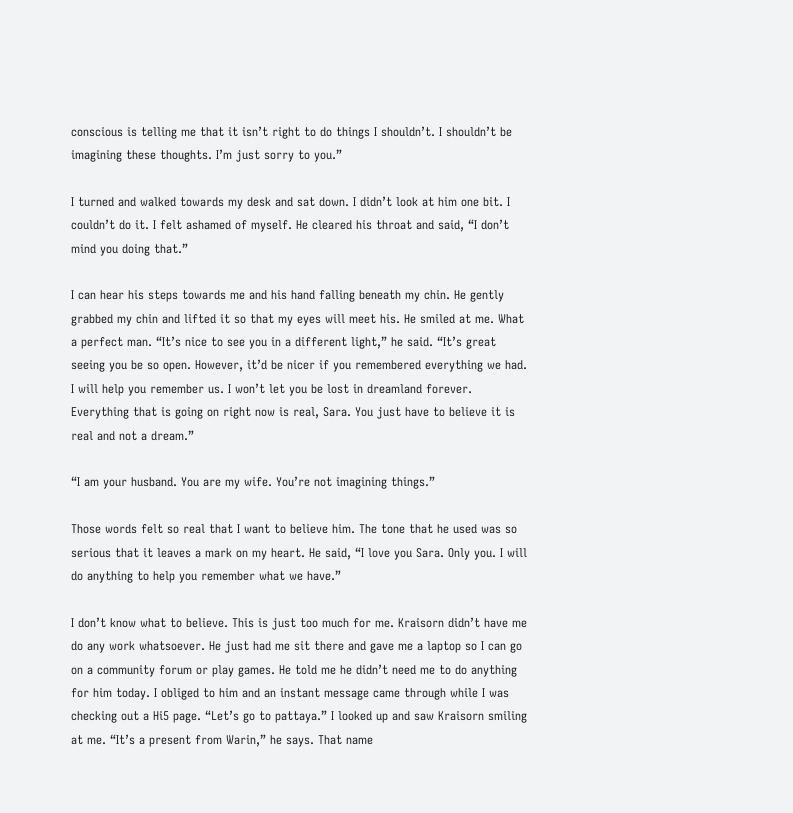conscious is telling me that it isn’t right to do things I shouldn’t. I shouldn’t be imagining these thoughts. I’m just sorry to you.”

I turned and walked towards my desk and sat down. I didn’t look at him one bit. I couldn’t do it. I felt ashamed of myself. He cleared his throat and said, “I don’t mind you doing that.”

I can hear his steps towards me and his hand falling beneath my chin. He gently grabbed my chin and lifted it so that my eyes will meet his. He smiled at me. What a perfect man. “It’s nice to see you in a different light,” he said. “It’s great seeing you be so open. However, it’d be nicer if you remembered everything we had. I will help you remember us. I won’t let you be lost in dreamland forever. Everything that is going on right now is real, Sara. You just have to believe it is real and not a dream.”

“I am your husband. You are my wife. You’re not imagining things.”

Those words felt so real that I want to believe him. The tone that he used was so serious that it leaves a mark on my heart. He said, “I love you Sara. Only you. I will do anything to help you remember what we have.”

I don’t know what to believe. This is just too much for me. Kraisorn didn’t have me do any work whatsoever. He just had me sit there and gave me a laptop so I can go on a community forum or play games. He told me he didn’t need me to do anything for him today. I obliged to him and an instant message came through while I was checking out a Hi5 page. “Let’s go to pattaya.” I looked up and saw Kraisorn smiling at me. “It’s a present from Warin,” he says. That name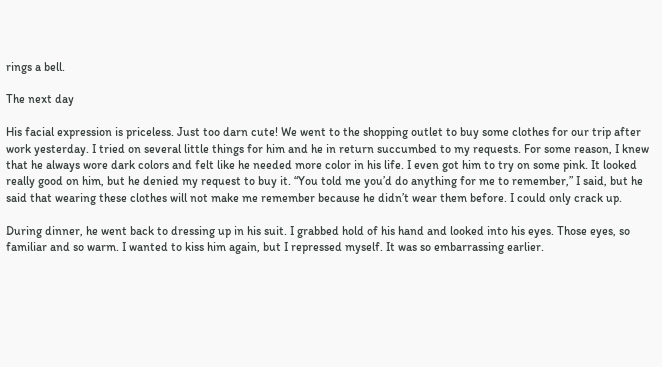rings a bell.

The next day

His facial expression is priceless. Just too darn cute! We went to the shopping outlet to buy some clothes for our trip after work yesterday. I tried on several little things for him and he in return succumbed to my requests. For some reason, I knew that he always wore dark colors and felt like he needed more color in his life. I even got him to try on some pink. It looked really good on him, but he denied my request to buy it. “You told me you’d do anything for me to remember,” I said, but he said that wearing these clothes will not make me remember because he didn’t wear them before. I could only crack up.

During dinner, he went back to dressing up in his suit. I grabbed hold of his hand and looked into his eyes. Those eyes, so familiar and so warm. I wanted to kiss him again, but I repressed myself. It was so embarrassing earlier.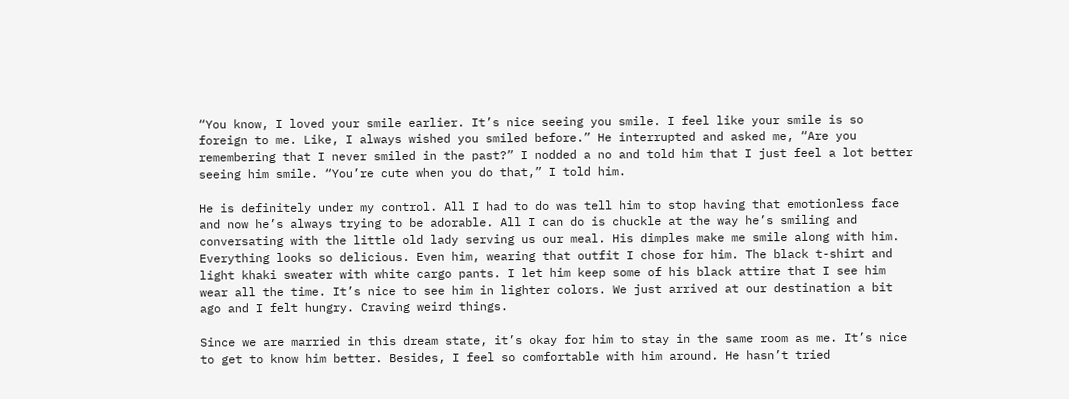“You know, I loved your smile earlier. It’s nice seeing you smile. I feel like your smile is so foreign to me. Like, I always wished you smiled before.” He interrupted and asked me, “Are you remembering that I never smiled in the past?” I nodded a no and told him that I just feel a lot better seeing him smile. “You’re cute when you do that,” I told him.

He is definitely under my control. All I had to do was tell him to stop having that emotionless face and now he’s always trying to be adorable. All I can do is chuckle at the way he’s smiling and conversating with the little old lady serving us our meal. His dimples make me smile along with him. Everything looks so delicious. Even him, wearing that outfit I chose for him. The black t-shirt and light khaki sweater with white cargo pants. I let him keep some of his black attire that I see him wear all the time. It’s nice to see him in lighter colors. We just arrived at our destination a bit ago and I felt hungry. Craving weird things.

Since we are married in this dream state, it’s okay for him to stay in the same room as me. It’s nice to get to know him better. Besides, I feel so comfortable with him around. He hasn’t tried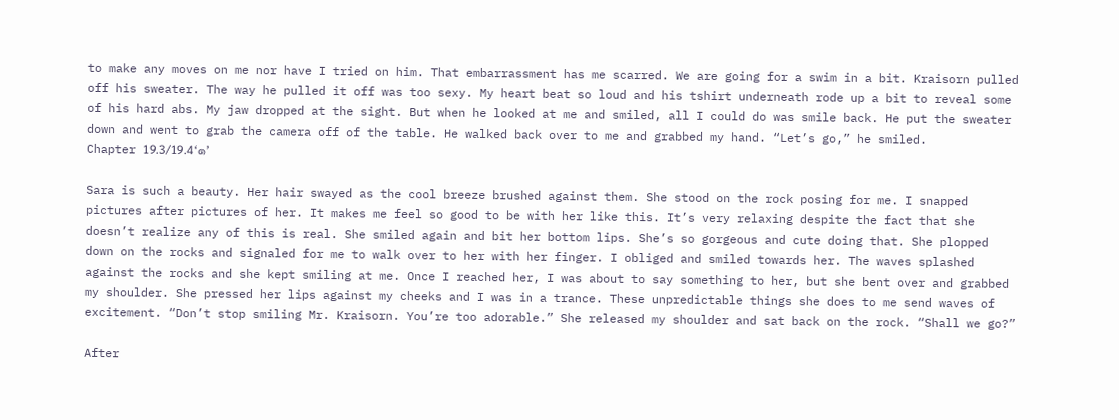to make any moves on me nor have I tried on him. That embarrassment has me scarred. We are going for a swim in a bit. Kraisorn pulled off his sweater. The way he pulled it off was too sexy. My heart beat so loud and his tshirt underneath rode up a bit to reveal some of his hard abs. My jaw dropped at the sight. But when he looked at me and smiled, all I could do was smile back. He put the sweater down and went to grab the camera off of the table. He walked back over to me and grabbed my hand. “Let’s go,” he smiled.
Chapter 19.3/19.4‘๑’

Sara is such a beauty. Her hair swayed as the cool breeze brushed against them. She stood on the rock posing for me. I snapped pictures after pictures of her. It makes me feel so good to be with her like this. It’s very relaxing despite the fact that she doesn’t realize any of this is real. She smiled again and bit her bottom lips. She’s so gorgeous and cute doing that. She plopped down on the rocks and signaled for me to walk over to her with her finger. I obliged and smiled towards her. The waves splashed against the rocks and she kept smiling at me. Once I reached her, I was about to say something to her, but she bent over and grabbed my shoulder. She pressed her lips against my cheeks and I was in a trance. These unpredictable things she does to me send waves of excitement. “Don’t stop smiling Mr. Kraisorn. You’re too adorable.” She released my shoulder and sat back on the rock. “Shall we go?”

After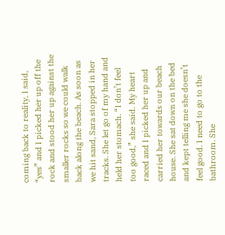coming back to reality, I said, “yes” and I picked her up off the rock and stood her up against the smaller rocks so we could walk back along the beach. As soon as we hit sand, Sara stopped in her tracks. She let go of my hand and held her stomach. “I don’t feel too good,” she said. My heart raced and I picked her up and carried her towards our beach house. She sat down on the bed and kept telling me she doesn’t feel good. I need to go to the bathroom. She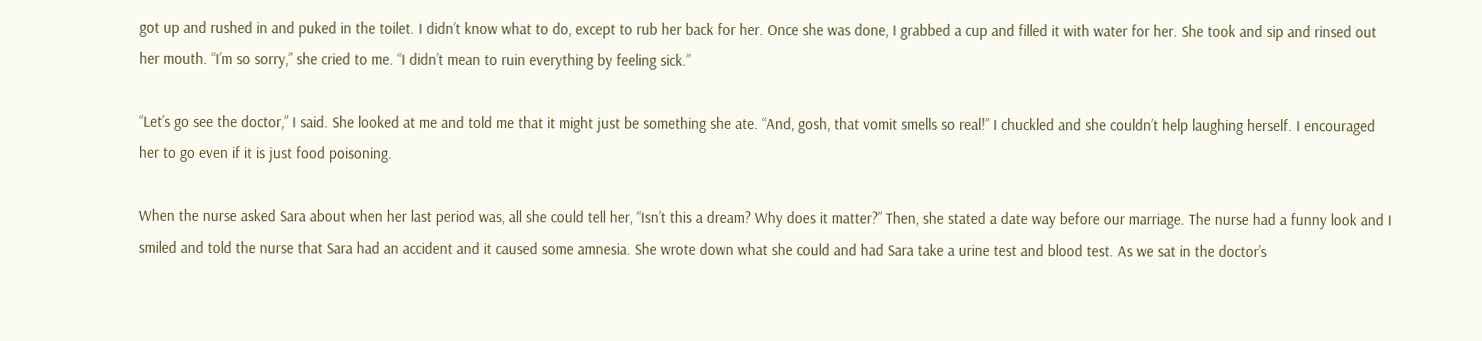got up and rushed in and puked in the toilet. I didn’t know what to do, except to rub her back for her. Once she was done, I grabbed a cup and filled it with water for her. She took and sip and rinsed out her mouth. “I’m so sorry,” she cried to me. “I didn’t mean to ruin everything by feeling sick.”

“Let’s go see the doctor,” I said. She looked at me and told me that it might just be something she ate. “And, gosh, that vomit smells so real!” I chuckled and she couldn’t help laughing herself. I encouraged her to go even if it is just food poisoning.

When the nurse asked Sara about when her last period was, all she could tell her, “Isn’t this a dream? Why does it matter?” Then, she stated a date way before our marriage. The nurse had a funny look and I smiled and told the nurse that Sara had an accident and it caused some amnesia. She wrote down what she could and had Sara take a urine test and blood test. As we sat in the doctor’s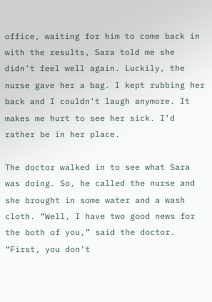office, waiting for him to come back in with the results, Sara told me she didn’t feel well again. Luckily, the nurse gave her a bag. I kept rubbing her back and I couldn’t laugh anymore. It makes me hurt to see her sick. I’d rather be in her place.

The doctor walked in to see what Sara was doing. So, he called the nurse and she brought in some water and a wash cloth. “Well, I have two good news for the both of you,” said the doctor. “First, you don’t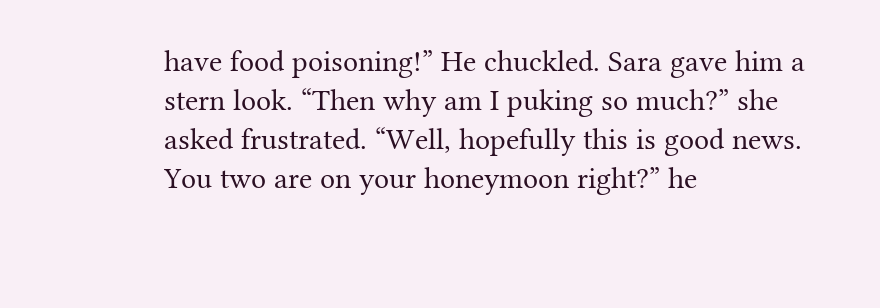have food poisoning!” He chuckled. Sara gave him a stern look. “Then why am I puking so much?” she asked frustrated. “Well, hopefully this is good news. You two are on your honeymoon right?” he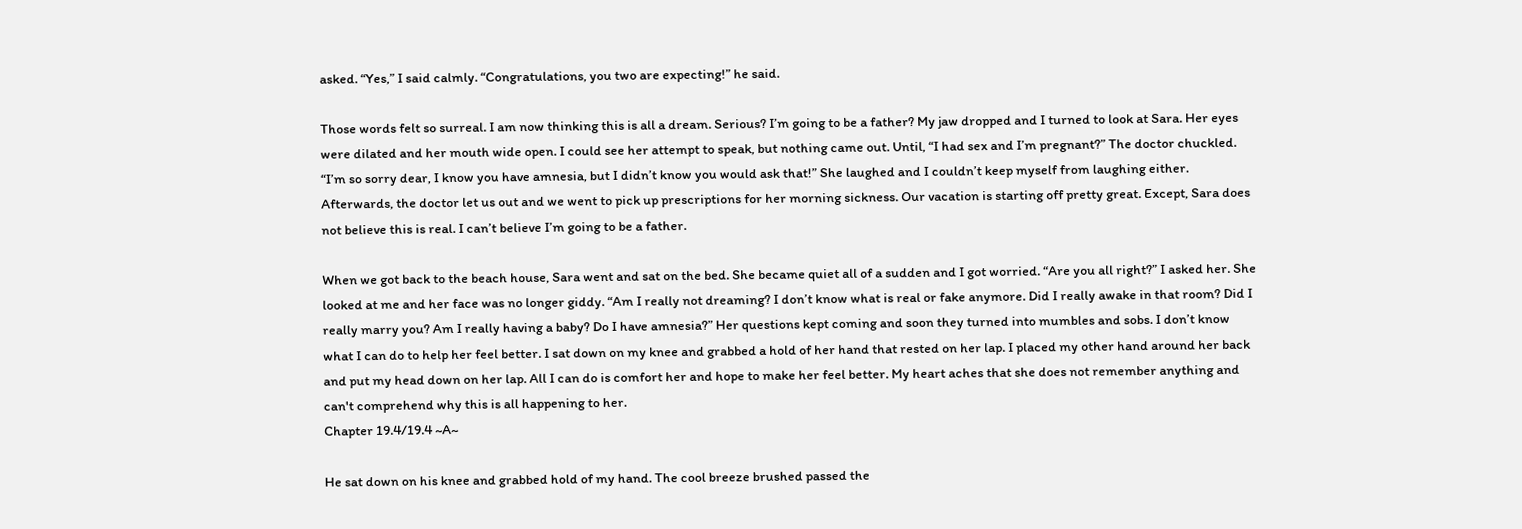asked. “Yes,” I said calmly. “Congratulations, you two are expecting!” he said.

Those words felt so surreal. I am now thinking this is all a dream. Serious? I’m going to be a father? My jaw dropped and I turned to look at Sara. Her eyes were dilated and her mouth wide open. I could see her attempt to speak, but nothing came out. Until, “I had sex and I’m pregnant?” The doctor chuckled. “I’m so sorry dear, I know you have amnesia, but I didn’t know you would ask that!” She laughed and I couldn’t keep myself from laughing either. Afterwards, the doctor let us out and we went to pick up prescriptions for her morning sickness. Our vacation is starting off pretty great. Except, Sara does not believe this is real. I can’t believe I’m going to be a father.

When we got back to the beach house, Sara went and sat on the bed. She became quiet all of a sudden and I got worried. “Are you all right?” I asked her. She looked at me and her face was no longer giddy. “Am I really not dreaming? I don’t know what is real or fake anymore. Did I really awake in that room? Did I really marry you? Am I really having a baby? Do I have amnesia?” Her questions kept coming and soon they turned into mumbles and sobs. I don’t know what I can do to help her feel better. I sat down on my knee and grabbed a hold of her hand that rested on her lap. I placed my other hand around her back and put my head down on her lap. All I can do is comfort her and hope to make her feel better. My heart aches that she does not remember anything and can't comprehend why this is all happening to her.
Chapter 19.4/19.4 ~A~

He sat down on his knee and grabbed hold of my hand. The cool breeze brushed passed the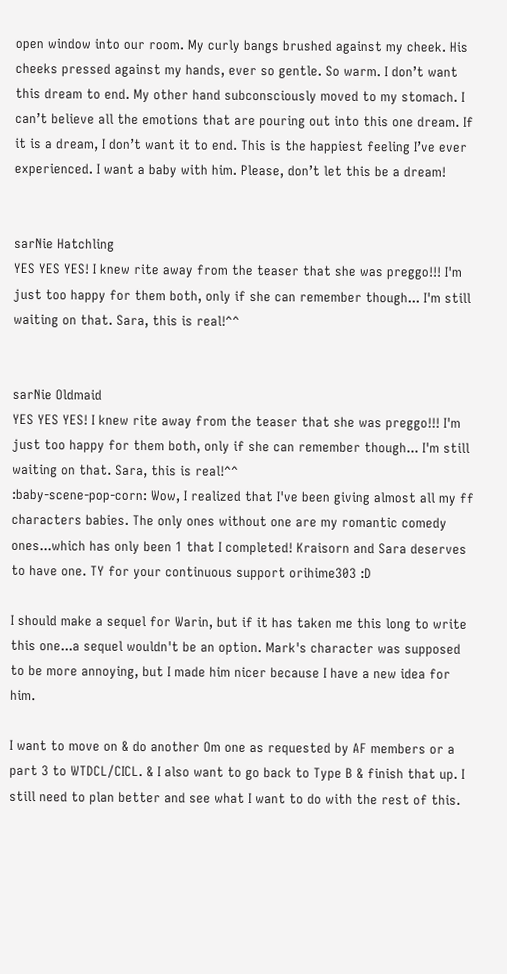open window into our room. My curly bangs brushed against my cheek. His cheeks pressed against my hands, ever so gentle. So warm. I don’t want this dream to end. My other hand subconsciously moved to my stomach. I can’t believe all the emotions that are pouring out into this one dream. If it is a dream, I don’t want it to end. This is the happiest feeling I’ve ever experienced. I want a baby with him. Please, don’t let this be a dream!


sarNie Hatchling
YES YES YES! I knew rite away from the teaser that she was preggo!!! I'm just too happy for them both, only if she can remember though... I'm still waiting on that. Sara, this is real!^^


sarNie Oldmaid
YES YES YES! I knew rite away from the teaser that she was preggo!!! I'm just too happy for them both, only if she can remember though... I'm still waiting on that. Sara, this is real!^^
:baby-scene-pop-corn: Wow, I realized that I've been giving almost all my ff characters babies. The only ones without one are my romantic comedy ones...which has only been 1 that I completed! Kraisorn and Sara deserves to have one. TY for your continuous support orihime303 :D

I should make a sequel for Warin, but if it has taken me this long to write this one...a sequel wouldn't be an option. Mark's character was supposed to be more annoying, but I made him nicer because I have a new idea for him.

I want to move on & do another Om one as requested by AF members or a part 3 to WTDCL/CICL. & I also want to go back to Type B & finish that up. I still need to plan better and see what I want to do with the rest of this.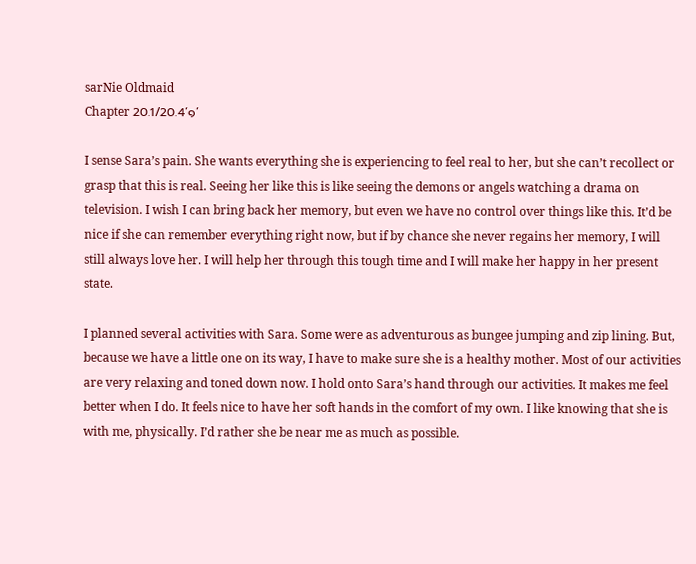sarNie Oldmaid
Chapter 20.1/20.4‘๑’

I sense Sara’s pain. She wants everything she is experiencing to feel real to her, but she can’t recollect or grasp that this is real. Seeing her like this is like seeing the demons or angels watching a drama on television. I wish I can bring back her memory, but even we have no control over things like this. It’d be nice if she can remember everything right now, but if by chance she never regains her memory, I will still always love her. I will help her through this tough time and I will make her happy in her present state.

I planned several activities with Sara. Some were as adventurous as bungee jumping and zip lining. But, because we have a little one on its way, I have to make sure she is a healthy mother. Most of our activities are very relaxing and toned down now. I hold onto Sara’s hand through our activities. It makes me feel better when I do. It feels nice to have her soft hands in the comfort of my own. I like knowing that she is with me, physically. I’d rather she be near me as much as possible.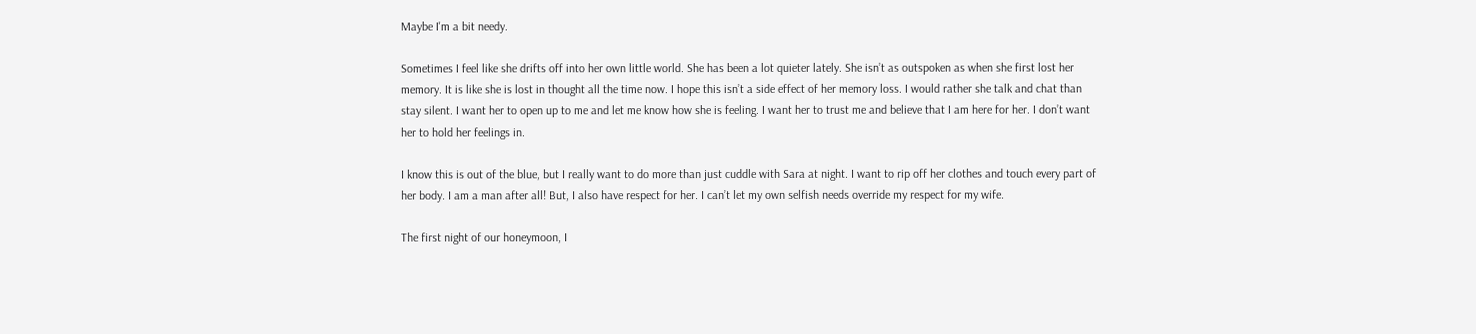Maybe I'm a bit needy.

Sometimes I feel like she drifts off into her own little world. She has been a lot quieter lately. She isn’t as outspoken as when she first lost her memory. It is like she is lost in thought all the time now. I hope this isn’t a side effect of her memory loss. I would rather she talk and chat than stay silent. I want her to open up to me and let me know how she is feeling. I want her to trust me and believe that I am here for her. I don’t want her to hold her feelings in.

I know this is out of the blue, but I really want to do more than just cuddle with Sara at night. I want to rip off her clothes and touch every part of her body. I am a man after all! But, I also have respect for her. I can’t let my own selfish needs override my respect for my wife.

The first night of our honeymoon, I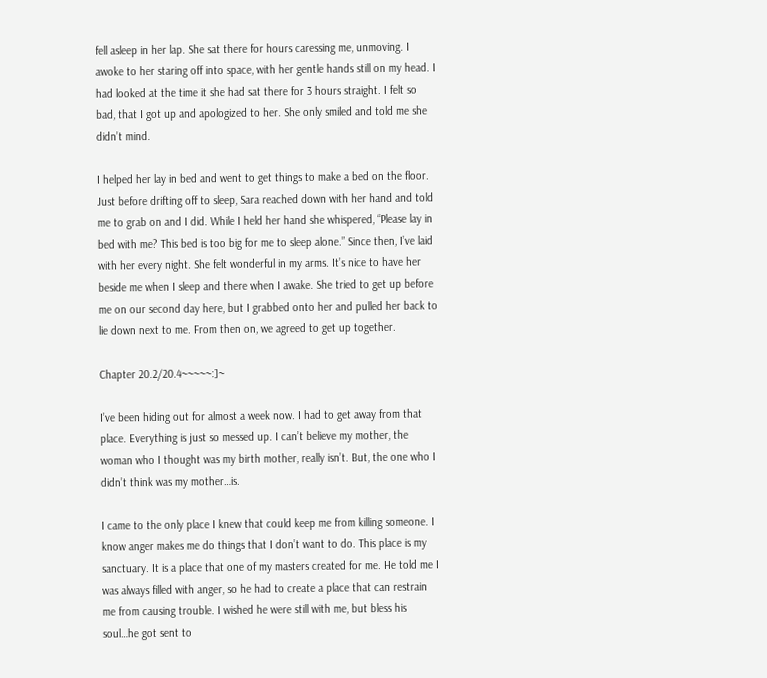fell asleep in her lap. She sat there for hours caressing me, unmoving. I awoke to her staring off into space, with her gentle hands still on my head. I had looked at the time it she had sat there for 3 hours straight. I felt so bad, that I got up and apologized to her. She only smiled and told me she didn’t mind.

I helped her lay in bed and went to get things to make a bed on the floor. Just before drifting off to sleep, Sara reached down with her hand and told me to grab on and I did. While I held her hand she whispered, “Please lay in bed with me? This bed is too big for me to sleep alone.” Since then, I’ve laid with her every night. She felt wonderful in my arms. It’s nice to have her beside me when I sleep and there when I awake. She tried to get up before me on our second day here, but I grabbed onto her and pulled her back to lie down next to me. From then on, we agreed to get up together.

Chapter 20.2/20.4~~~~~:]~

I’ve been hiding out for almost a week now. I had to get away from that place. Everything is just so messed up. I can’t believe my mother, the woman who I thought was my birth mother, really isn’t. But, the one who I didn’t think was my mother…is.

I came to the only place I knew that could keep me from killing someone. I know anger makes me do things that I don’t want to do. This place is my sanctuary. It is a place that one of my masters created for me. He told me I was always filled with anger, so he had to create a place that can restrain me from causing trouble. I wished he were still with me, but bless his soul…he got sent to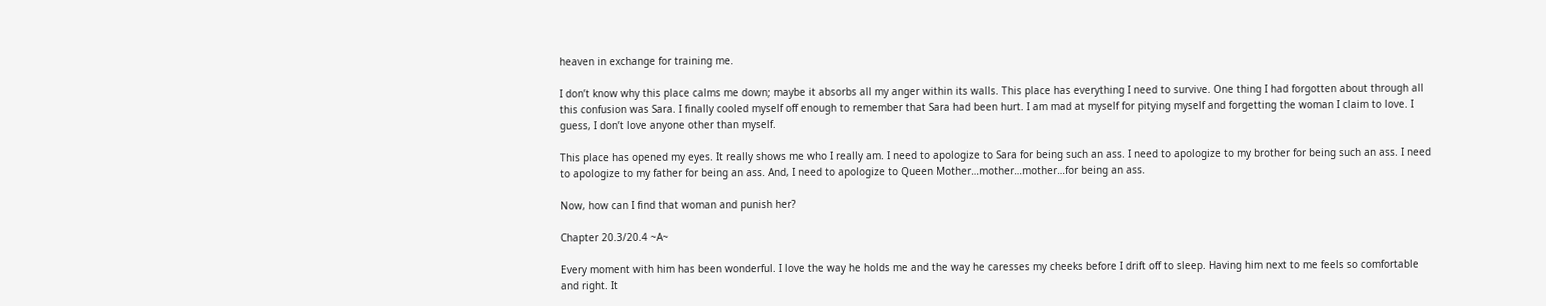heaven in exchange for training me.

I don’t know why this place calms me down; maybe it absorbs all my anger within its walls. This place has everything I need to survive. One thing I had forgotten about through all this confusion was Sara. I finally cooled myself off enough to remember that Sara had been hurt. I am mad at myself for pitying myself and forgetting the woman I claim to love. I guess, I don’t love anyone other than myself.

This place has opened my eyes. It really shows me who I really am. I need to apologize to Sara for being such an ass. I need to apologize to my brother for being such an ass. I need to apologize to my father for being an ass. And, I need to apologize to Queen Mother…mother…mother…for being an ass.

Now, how can I find that woman and punish her?

Chapter 20.3/20.4 ~A~

Every moment with him has been wonderful. I love the way he holds me and the way he caresses my cheeks before I drift off to sleep. Having him next to me feels so comfortable and right. It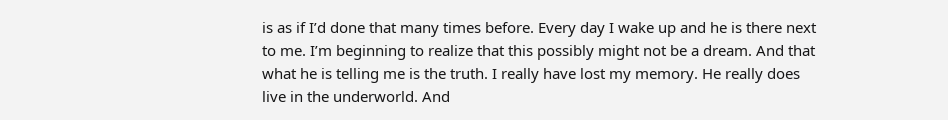is as if I’d done that many times before. Every day I wake up and he is there next to me. I’m beginning to realize that this possibly might not be a dream. And that what he is telling me is the truth. I really have lost my memory. He really does live in the underworld. And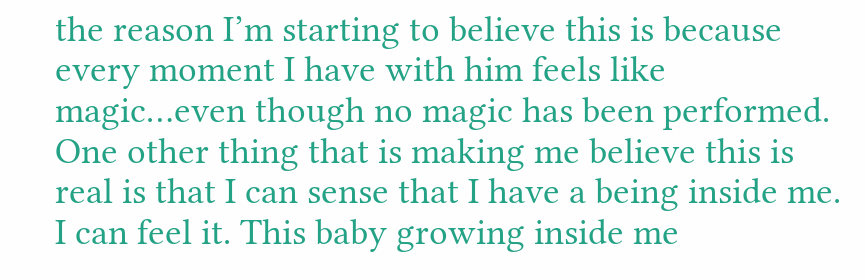the reason I’m starting to believe this is because every moment I have with him feels like magic…even though no magic has been performed. One other thing that is making me believe this is real is that I can sense that I have a being inside me. I can feel it. This baby growing inside me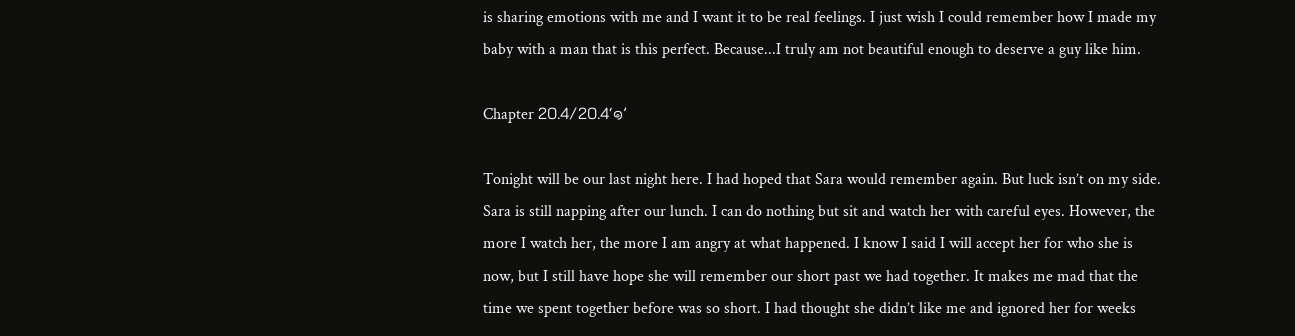is sharing emotions with me and I want it to be real feelings. I just wish I could remember how I made my baby with a man that is this perfect. Because...I truly am not beautiful enough to deserve a guy like him.

Chapter 20.4/20.4‘๑’

Tonight will be our last night here. I had hoped that Sara would remember again. But luck isn’t on my side. Sara is still napping after our lunch. I can do nothing but sit and watch her with careful eyes. However, the more I watch her, the more I am angry at what happened. I know I said I will accept her for who she is now, but I still have hope she will remember our short past we had together. It makes me mad that the time we spent together before was so short. I had thought she didn’t like me and ignored her for weeks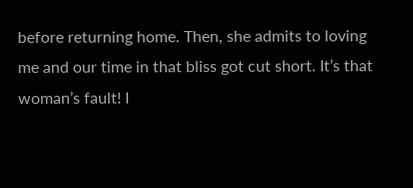before returning home. Then, she admits to loving me and our time in that bliss got cut short. It’s that woman’s fault! I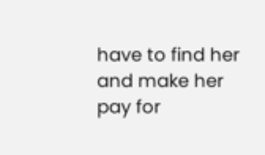have to find her and make her pay for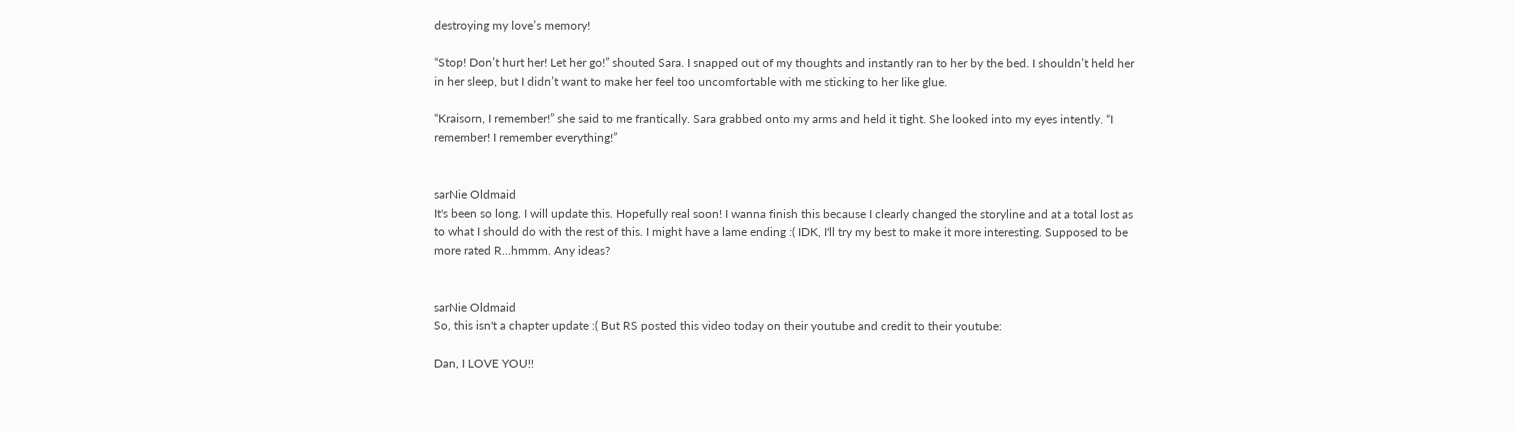destroying my love’s memory!

“Stop! Don’t hurt her! Let her go!” shouted Sara. I snapped out of my thoughts and instantly ran to her by the bed. I shouldn’t held her in her sleep, but I didn’t want to make her feel too uncomfortable with me sticking to her like glue.

“Kraisorn, I remember!” she said to me frantically. Sara grabbed onto my arms and held it tight. She looked into my eyes intently. “I remember! I remember everything!”


sarNie Oldmaid
It's been so long. I will update this. Hopefully real soon! I wanna finish this because I clearly changed the storyline and at a total lost as to what I should do with the rest of this. I might have a lame ending :( IDK, I'll try my best to make it more interesting. Supposed to be more rated R...hmmm. Any ideas?


sarNie Oldmaid
So, this isn't a chapter update :( But RS posted this video today on their youtube and credit to their youtube:

Dan, I LOVE YOU!!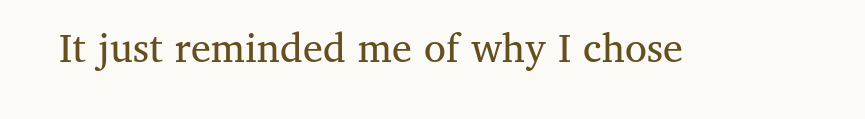It just reminded me of why I chose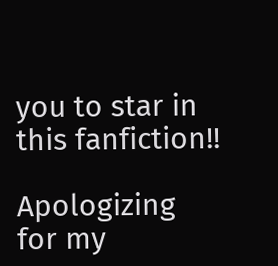you to star in this fanfiction!!

Apologizing for my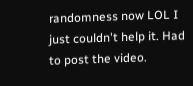randomness now LOL I just couldn't help it. Had to post the video.